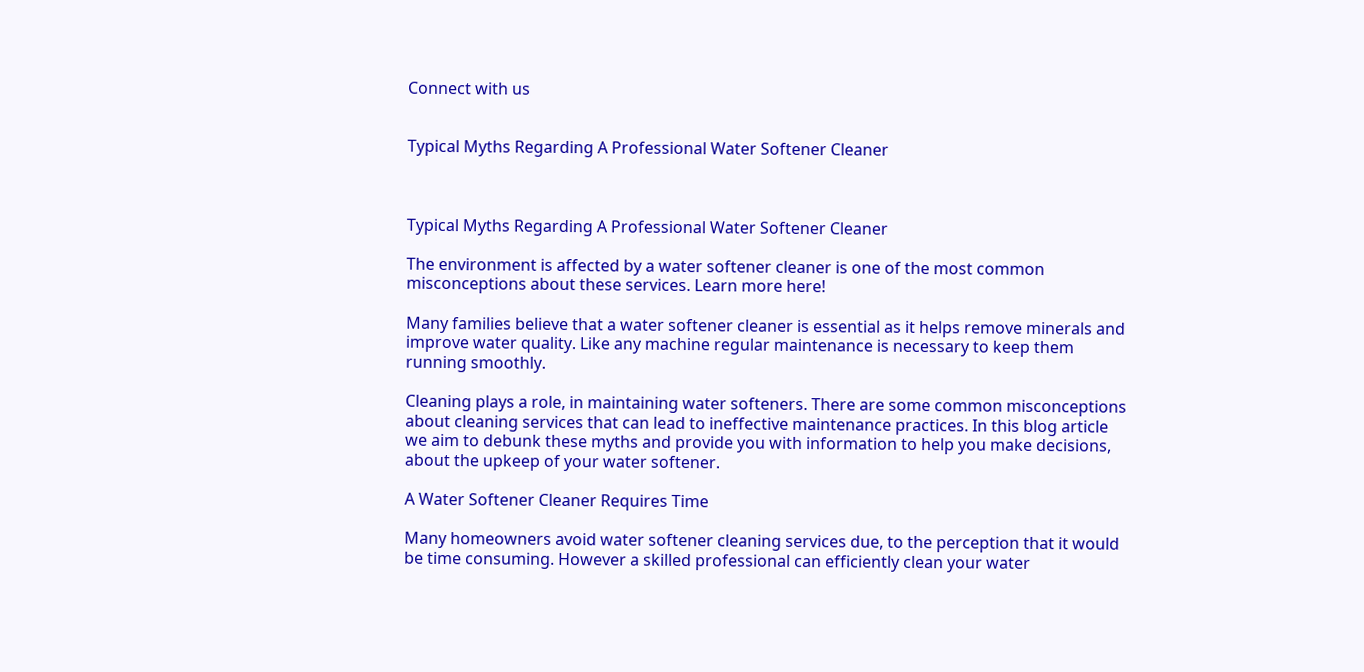Connect with us


Typical Myths Regarding A Professional Water Softener Cleaner



Typical Myths Regarding A Professional Water Softener Cleaner

The environment is affected by a water softener cleaner is one of the most common misconceptions about these services. Learn more here!

Many families believe that a water softener cleaner is essential as it helps remove minerals and improve water quality. Like any machine regular maintenance is necessary to keep them running smoothly.

Cleaning plays a role, in maintaining water softeners. There are some common misconceptions about cleaning services that can lead to ineffective maintenance practices. In this blog article we aim to debunk these myths and provide you with information to help you make decisions, about the upkeep of your water softener.

A Water Softener Cleaner Requires Time

Many homeowners avoid water softener cleaning services due, to the perception that it would be time consuming. However a skilled professional can efficiently clean your water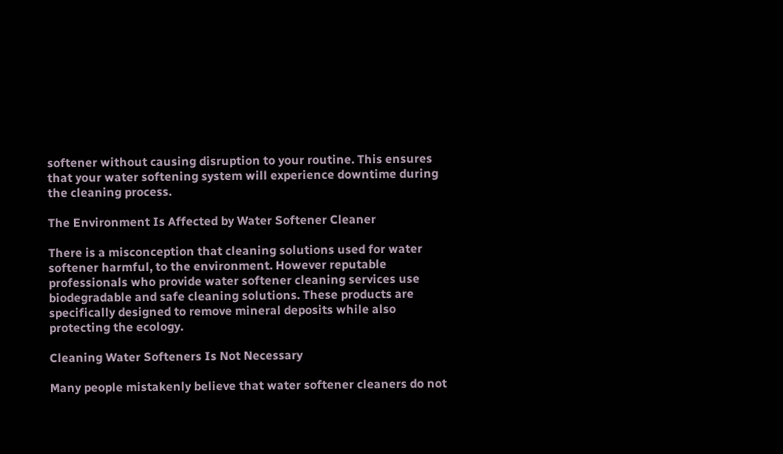softener without causing disruption to your routine. This ensures that your water softening system will experience downtime during the cleaning process.

The Environment Is Affected by Water Softener Cleaner

There is a misconception that cleaning solutions used for water softener harmful, to the environment. However reputable professionals who provide water softener cleaning services use biodegradable and safe cleaning solutions. These products are specifically designed to remove mineral deposits while also protecting the ecology.

Cleaning Water Softeners Is Not Necessary

Many people mistakenly believe that water softener cleaners do not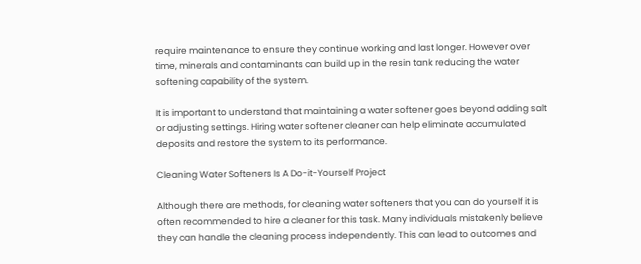require maintenance to ensure they continue working and last longer. However over time, minerals and contaminants can build up in the resin tank reducing the water softening capability of the system.

It is important to understand that maintaining a water softener goes beyond adding salt or adjusting settings. Hiring water softener cleaner can help eliminate accumulated deposits and restore the system to its performance.

Cleaning Water Softeners Is A Do-it-Yourself Project

Although there are methods, for cleaning water softeners that you can do yourself it is often recommended to hire a cleaner for this task. Many individuals mistakenly believe they can handle the cleaning process independently. This can lead to outcomes and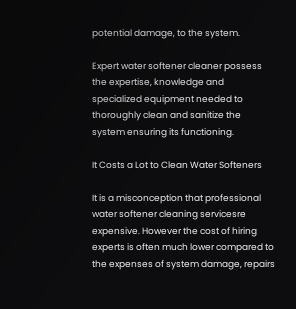potential damage, to the system.

Expert water softener cleaner possess the expertise, knowledge and specialized equipment needed to thoroughly clean and sanitize the system ensuring its functioning.

It Costs a Lot to Clean Water Softeners

It is a misconception that professional water softener cleaning servicesre expensive. However the cost of hiring experts is often much lower compared to the expenses of system damage, repairs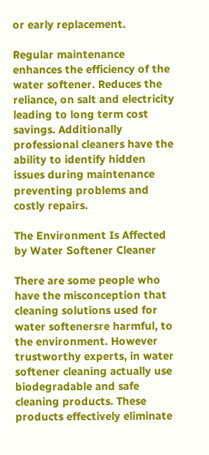or early replacement.

Regular maintenance enhances the efficiency of the water softener. Reduces the reliance, on salt and electricity leading to long term cost savings. Additionally professional cleaners have the ability to identify hidden issues during maintenance preventing problems and costly repairs.

The Environment Is Affected by Water Softener Cleaner

There are some people who have the misconception that cleaning solutions used for water softenersre harmful, to the environment. However trustworthy experts, in water softener cleaning actually use biodegradable and safe cleaning products. These products effectively eliminate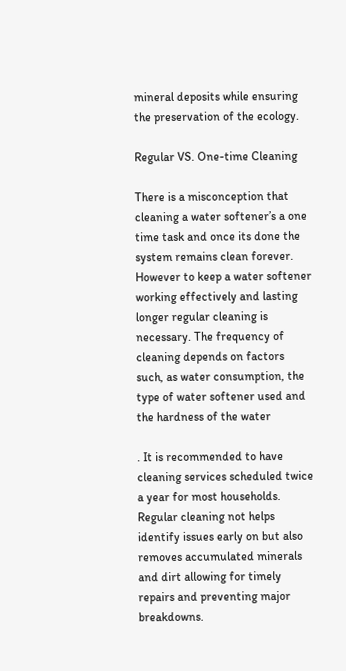mineral deposits while ensuring the preservation of the ecology.

Regular VS. One-time Cleaning

There is a misconception that cleaning a water softener’s a one time task and once its done the system remains clean forever. However to keep a water softener working effectively and lasting longer regular cleaning is necessary. The frequency of cleaning depends on factors such, as water consumption, the type of water softener used and the hardness of the water

. It is recommended to have cleaning services scheduled twice a year for most households. Regular cleaning not helps identify issues early on but also removes accumulated minerals and dirt allowing for timely repairs and preventing major breakdowns.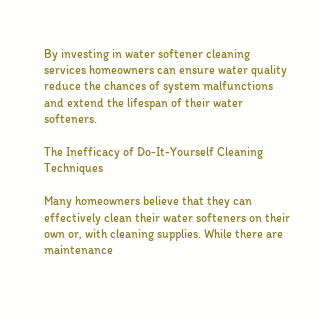By investing in water softener cleaning services homeowners can ensure water quality reduce the chances of system malfunctions and extend the lifespan of their water softeners.

The Inefficacy of Do-It-Yourself Cleaning Techniques

Many homeowners believe that they can effectively clean their water softeners on their own or, with cleaning supplies. While there are maintenance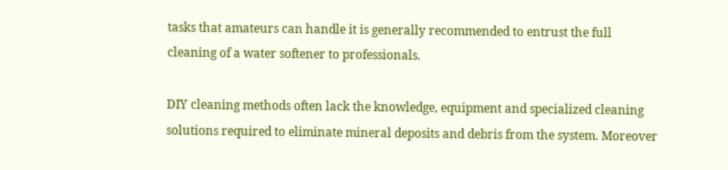tasks that amateurs can handle it is generally recommended to entrust the full cleaning of a water softener to professionals.

DIY cleaning methods often lack the knowledge, equipment and specialized cleaning solutions required to eliminate mineral deposits and debris from the system. Moreover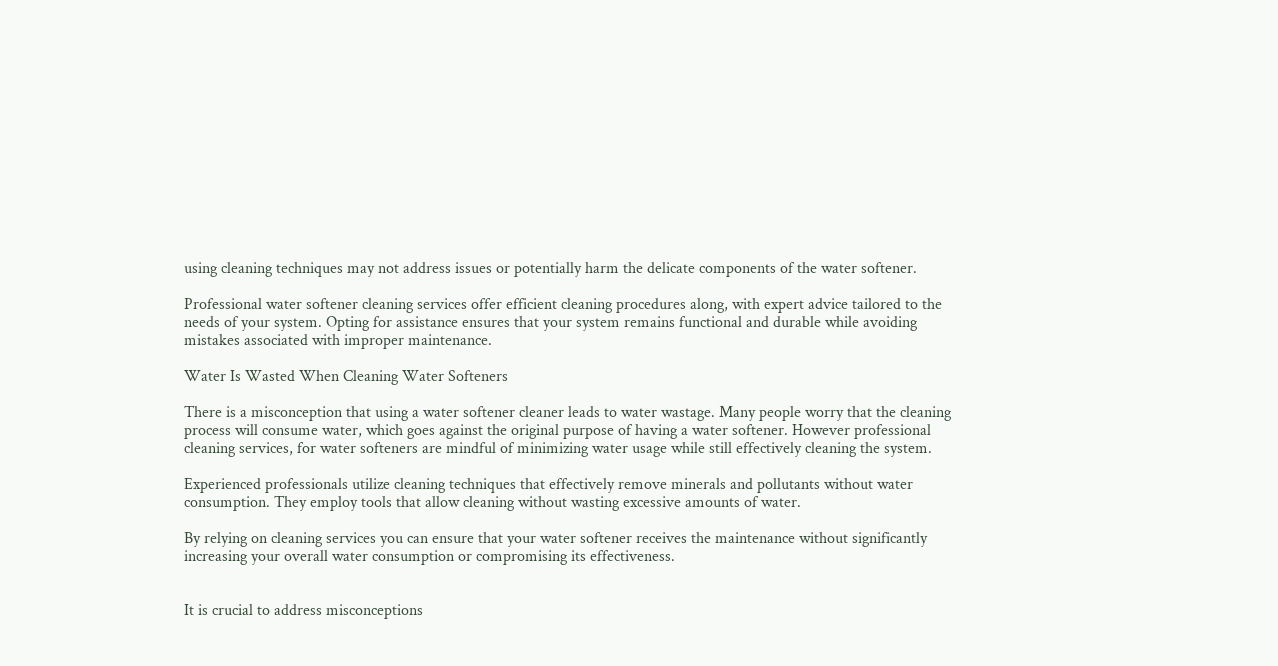using cleaning techniques may not address issues or potentially harm the delicate components of the water softener.

Professional water softener cleaning services offer efficient cleaning procedures along, with expert advice tailored to the needs of your system. Opting for assistance ensures that your system remains functional and durable while avoiding mistakes associated with improper maintenance.

Water Is Wasted When Cleaning Water Softeners

There is a misconception that using a water softener cleaner leads to water wastage. Many people worry that the cleaning process will consume water, which goes against the original purpose of having a water softener. However professional cleaning services, for water softeners are mindful of minimizing water usage while still effectively cleaning the system.

Experienced professionals utilize cleaning techniques that effectively remove minerals and pollutants without water consumption. They employ tools that allow cleaning without wasting excessive amounts of water.

By relying on cleaning services you can ensure that your water softener receives the maintenance without significantly increasing your overall water consumption or compromising its effectiveness.


It is crucial to address misconceptions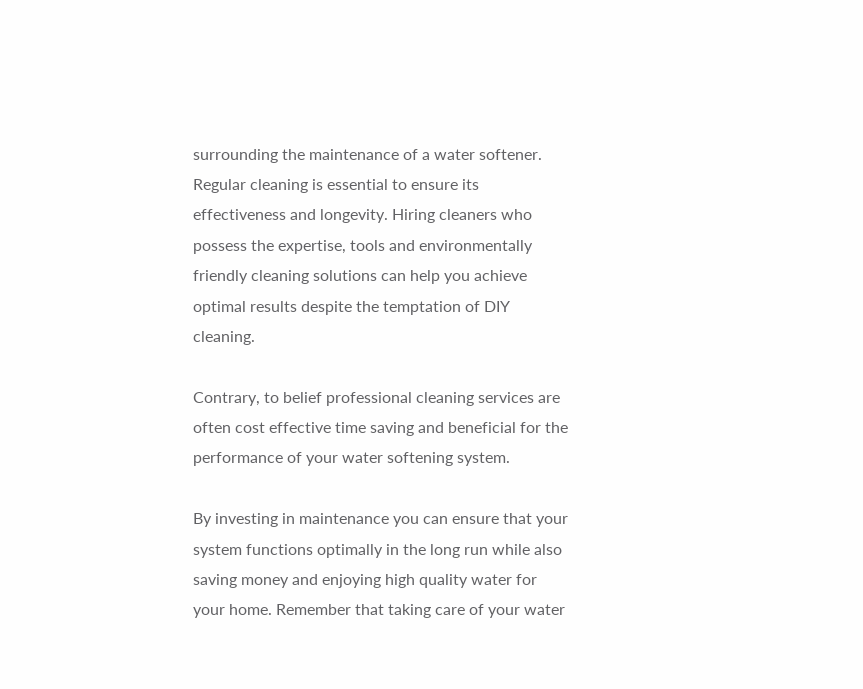surrounding the maintenance of a water softener. Regular cleaning is essential to ensure its effectiveness and longevity. Hiring cleaners who possess the expertise, tools and environmentally friendly cleaning solutions can help you achieve optimal results despite the temptation of DIY cleaning.

Contrary, to belief professional cleaning services are often cost effective time saving and beneficial for the performance of your water softening system.

By investing in maintenance you can ensure that your system functions optimally in the long run while also saving money and enjoying high quality water for your home. Remember that taking care of your water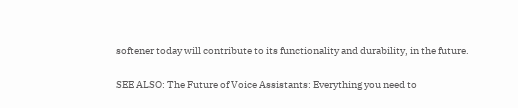softener today will contribute to its functionality and durability, in the future.

SEE ALSO: The Future of Voice Assistants: Everything you need to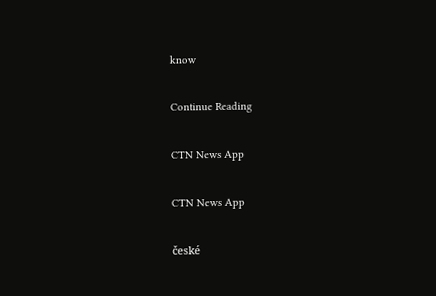know

Continue Reading

CTN News App

CTN News App

české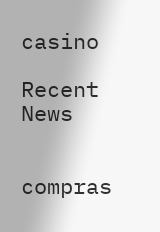casino

Recent News


compras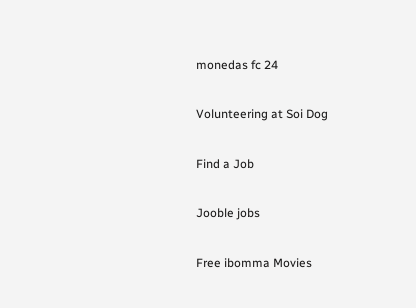monedas fc 24

Volunteering at Soi Dog

Find a Job

Jooble jobs

Free ibomma Movies